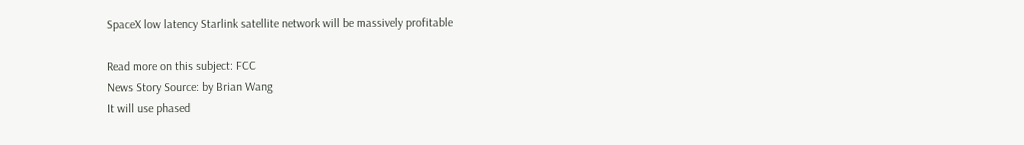SpaceX low latency Starlink satellite network will be massively profitable

Read more on this subject: FCC
News Story Source: by Brian Wang
It will use phased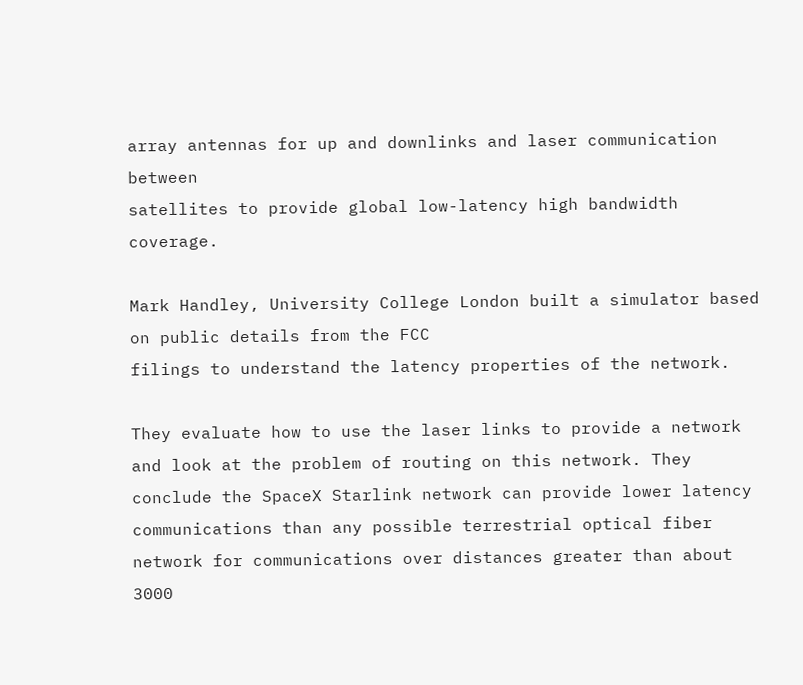array antennas for up and downlinks and laser communication between
satellites to provide global low-latency high bandwidth coverage.

Mark Handley, University College London built a simulator based on public details from the FCC
filings to understand the latency properties of the network.

They evaluate how to use the laser links to provide a network and look at the problem of routing on this network. They conclude the SpaceX Starlink network can provide lower latency communications than any possible terrestrial optical fiber network for communications over distances greater than about 3000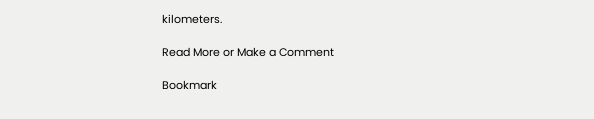kilometers.

Read More or Make a Comment

Bookmark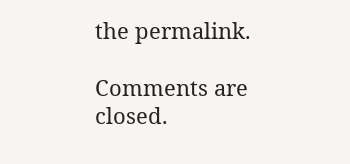the permalink.

Comments are closed.